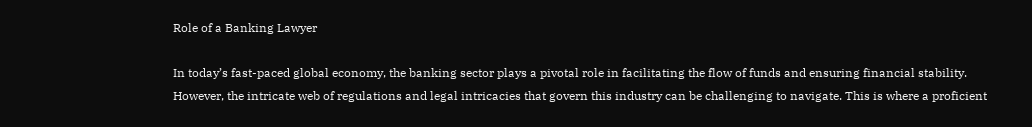Role of a Banking Lawyer

In today’s fast-paced global economy, the banking sector plays a pivotal role in facilitating the flow of funds and ensuring financial stability. However, the intricate web of regulations and legal intricacies that govern this industry can be challenging to navigate. This is where a proficient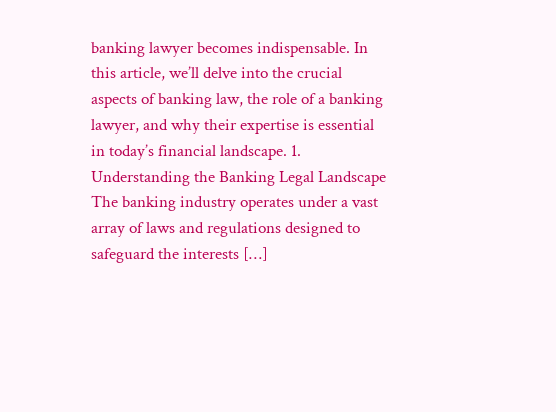banking lawyer becomes indispensable. In this article, we’ll delve into the crucial aspects of banking law, the role of a banking lawyer, and why their expertise is essential in today’s financial landscape. 1. Understanding the Banking Legal Landscape The banking industry operates under a vast array of laws and regulations designed to safeguard the interests […]